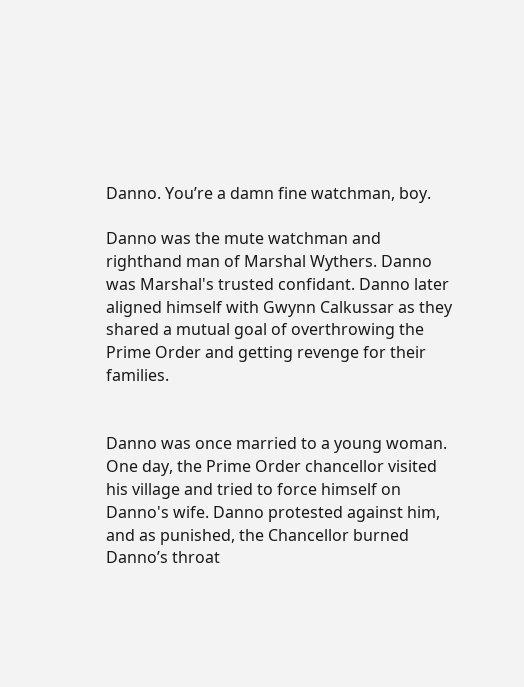Danno. You’re a damn fine watchman, boy.

Danno was the mute watchman and righthand man of Marshal Wythers. Danno was Marshal's trusted confidant. Danno later aligned himself with Gwynn Calkussar as they shared a mutual goal of overthrowing the Prime Order and getting revenge for their families.


Danno was once married to a young woman. One day, the Prime Order chancellor visited his village and tried to force himself on Danno's wife. Danno protested against him, and as punished, the Chancellor burned Danno’s throat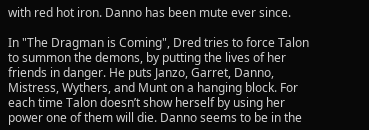with red hot iron. Danno has been mute ever since.

In "The Dragman is Coming", Dred tries to force Talon to summon the demons, by putting the lives of her friends in danger. He puts Janzo, Garret, Danno, Mistress, Wythers, and Munt on a hanging block. For each time Talon doesn’t show herself by using her power one of them will die. Danno seems to be in the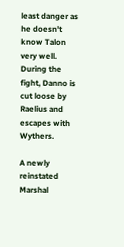least danger as he doesn't know Talon very well. During the fight, Danno is cut loose by Raelius and escapes with Wythers.

A newly reinstated Marshal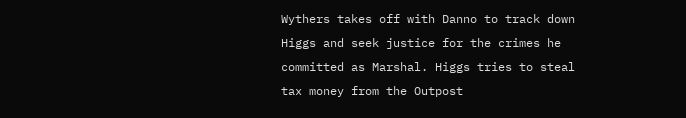Wythers takes off with Danno to track down Higgs and seek justice for the crimes he committed as Marshal. Higgs tries to steal tax money from the Outpost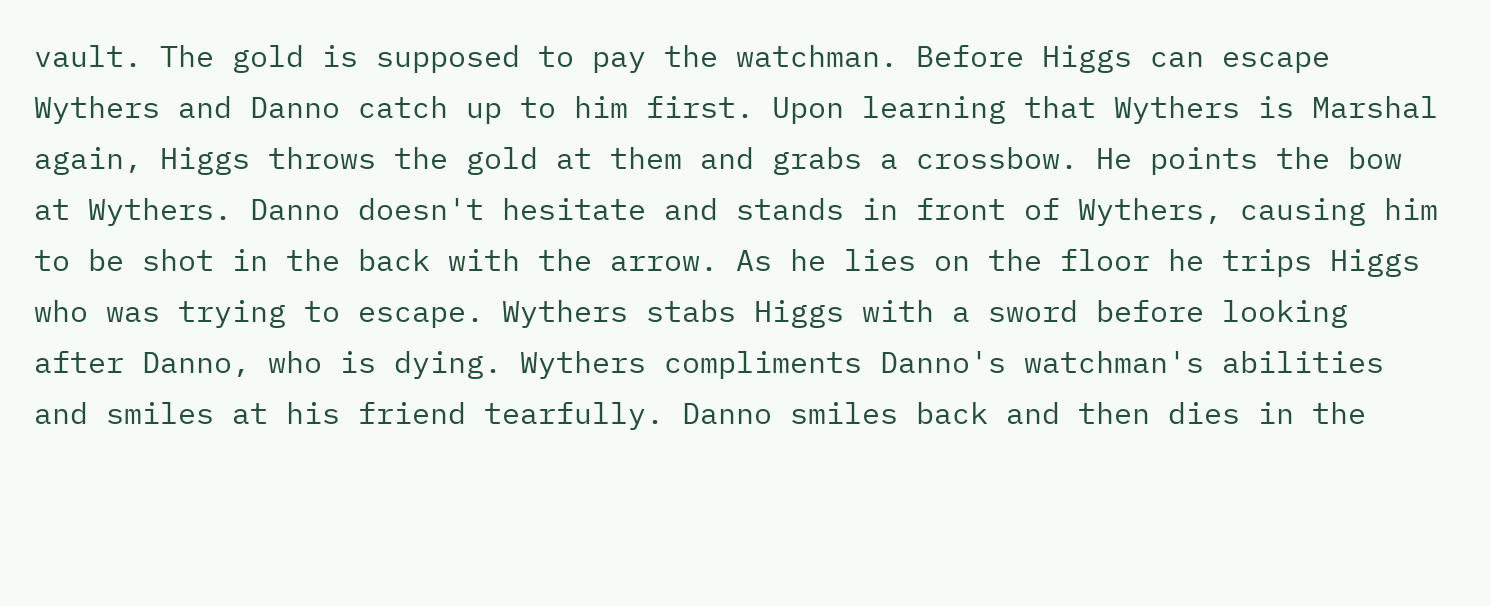vault. The gold is supposed to pay the watchman. Before Higgs can escape Wythers and Danno catch up to him first. Upon learning that Wythers is Marshal again, Higgs throws the gold at them and grabs a crossbow. He points the bow at Wythers. Danno doesn't hesitate and stands in front of Wythers, causing him to be shot in the back with the arrow. As he lies on the floor he trips Higgs who was trying to escape. Wythers stabs Higgs with a sword before looking after Danno, who is dying. Wythers compliments Danno's watchman's abilities and smiles at his friend tearfully. Danno smiles back and then dies in the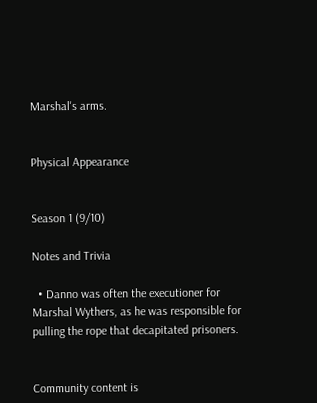Marshal's arms.


Physical Appearance


Season 1 (9/10)

Notes and Trivia

  • Danno was often the executioner for Marshal Wythers, as he was responsible for pulling the rope that decapitated prisoners.


Community content is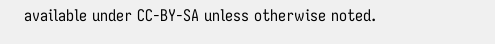available under CC-BY-SA unless otherwise noted.